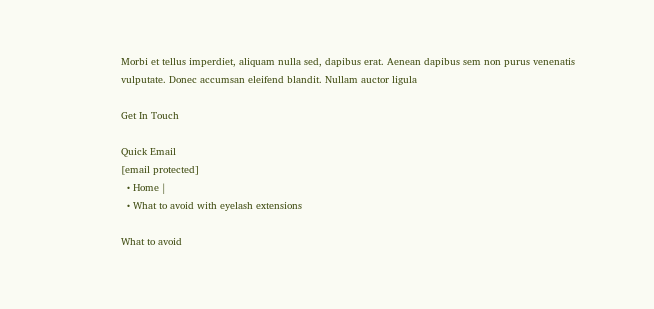Morbi et tellus imperdiet, aliquam nulla sed, dapibus erat. Aenean dapibus sem non purus venenatis vulputate. Donec accumsan eleifend blandit. Nullam auctor ligula

Get In Touch

Quick Email
[email protected]
  • Home |
  • What to avoid with eyelash extensions

What to avoid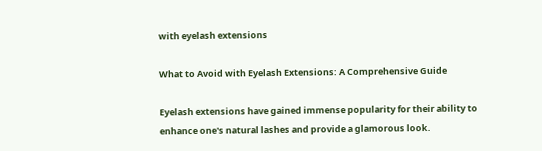with eyelash extensions

What to Avoid with Eyelash Extensions: A Comprehensive Guide

Eyelash extensions have gained immense popularity for their ability to enhance one's natural lashes and provide a glamorous look.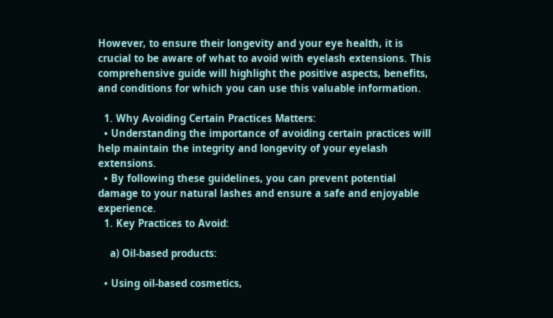However, to ensure their longevity and your eye health, it is crucial to be aware of what to avoid with eyelash extensions. This comprehensive guide will highlight the positive aspects, benefits, and conditions for which you can use this valuable information.

  1. Why Avoiding Certain Practices Matters:
  • Understanding the importance of avoiding certain practices will help maintain the integrity and longevity of your eyelash extensions.
  • By following these guidelines, you can prevent potential damage to your natural lashes and ensure a safe and enjoyable experience.
  1. Key Practices to Avoid:

    a) Oil-based products:

  • Using oil-based cosmetics,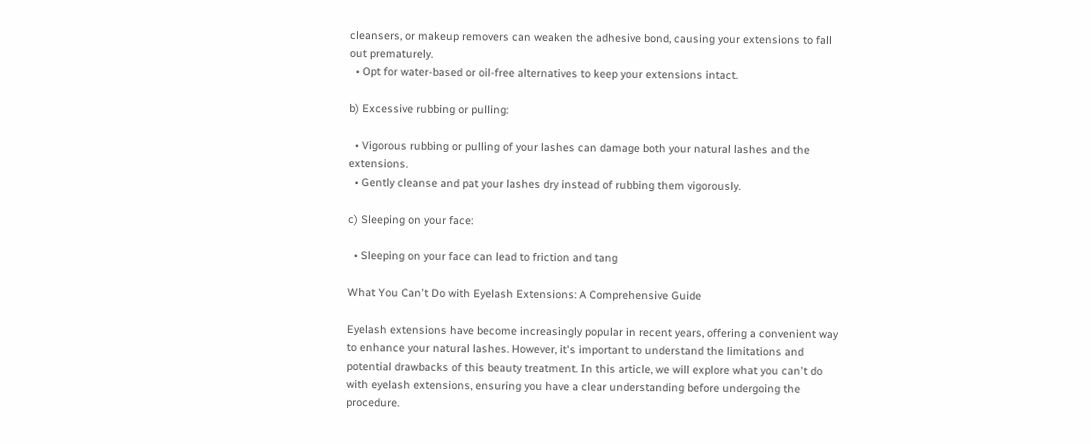cleansers, or makeup removers can weaken the adhesive bond, causing your extensions to fall out prematurely.
  • Opt for water-based or oil-free alternatives to keep your extensions intact.

b) Excessive rubbing or pulling:

  • Vigorous rubbing or pulling of your lashes can damage both your natural lashes and the extensions.
  • Gently cleanse and pat your lashes dry instead of rubbing them vigorously.

c) Sleeping on your face:

  • Sleeping on your face can lead to friction and tang

What You Can't Do with Eyelash Extensions: A Comprehensive Guide

Eyelash extensions have become increasingly popular in recent years, offering a convenient way to enhance your natural lashes. However, it's important to understand the limitations and potential drawbacks of this beauty treatment. In this article, we will explore what you can't do with eyelash extensions, ensuring you have a clear understanding before undergoing the procedure.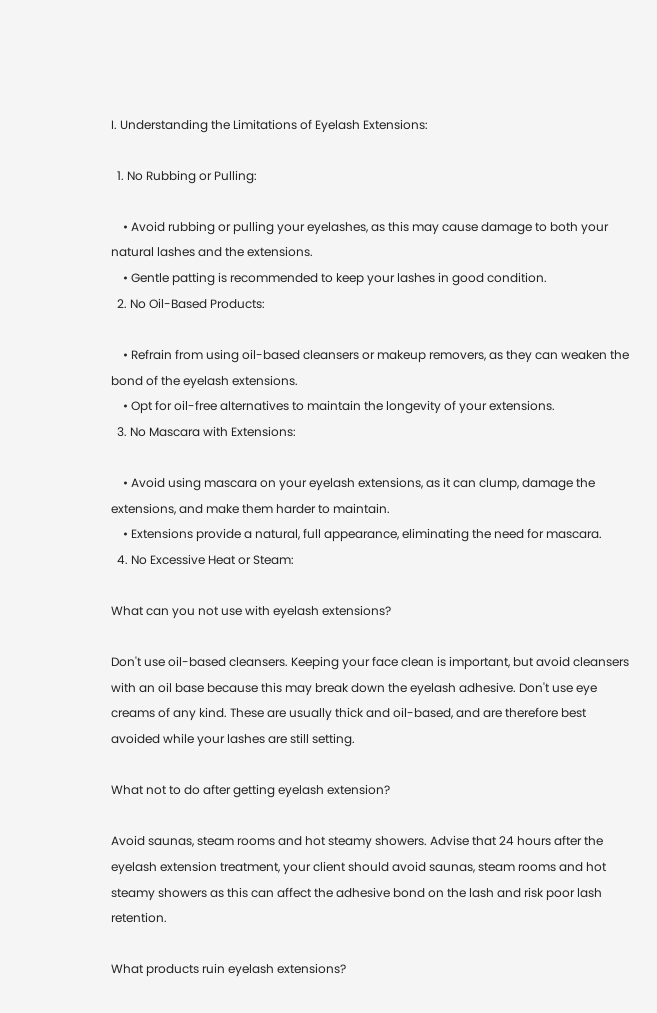I. Understanding the Limitations of Eyelash Extensions:

  1. No Rubbing or Pulling:

    • Avoid rubbing or pulling your eyelashes, as this may cause damage to both your natural lashes and the extensions.
    • Gentle patting is recommended to keep your lashes in good condition.
  2. No Oil-Based Products:

    • Refrain from using oil-based cleansers or makeup removers, as they can weaken the bond of the eyelash extensions.
    • Opt for oil-free alternatives to maintain the longevity of your extensions.
  3. No Mascara with Extensions:

    • Avoid using mascara on your eyelash extensions, as it can clump, damage the extensions, and make them harder to maintain.
    • Extensions provide a natural, full appearance, eliminating the need for mascara.
  4. No Excessive Heat or Steam:

What can you not use with eyelash extensions?

Don't use oil-based cleansers. Keeping your face clean is important, but avoid cleansers with an oil base because this may break down the eyelash adhesive. Don't use eye creams of any kind. These are usually thick and oil-based, and are therefore best avoided while your lashes are still setting.

What not to do after getting eyelash extension?

Avoid saunas, steam rooms and hot steamy showers. Advise that 24 hours after the eyelash extension treatment, your client should avoid saunas, steam rooms and hot steamy showers as this can affect the adhesive bond on the lash and risk poor lash retention.

What products ruin eyelash extensions?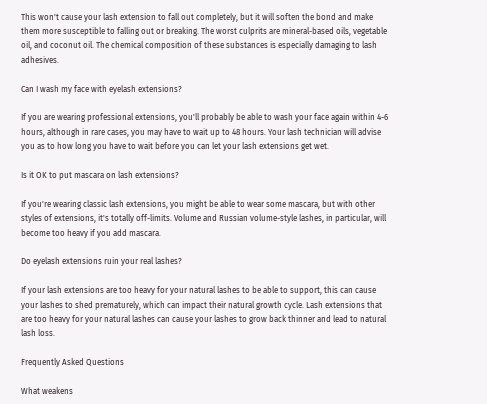This won't cause your lash extension to fall out completely, but it will soften the bond and make them more susceptible to falling out or breaking. The worst culprits are mineral-based oils, vegetable oil, and coconut oil. The chemical composition of these substances is especially damaging to lash adhesives.

Can I wash my face with eyelash extensions?

If you are wearing professional extensions, you'll probably be able to wash your face again within 4-6 hours, although in rare cases, you may have to wait up to 48 hours. Your lash technician will advise you as to how long you have to wait before you can let your lash extensions get wet.

Is it OK to put mascara on lash extensions?

If you're wearing classic lash extensions, you might be able to wear some mascara, but with other styles of extensions, it's totally off-limits. Volume and Russian volume-style lashes, in particular, will become too heavy if you add mascara.

Do eyelash extensions ruin your real lashes?

If your lash extensions are too heavy for your natural lashes to be able to support, this can cause your lashes to shed prematurely, which can impact their natural growth cycle. Lash extensions that are too heavy for your natural lashes can cause your lashes to grow back thinner and lead to natural lash loss.

Frequently Asked Questions

What weakens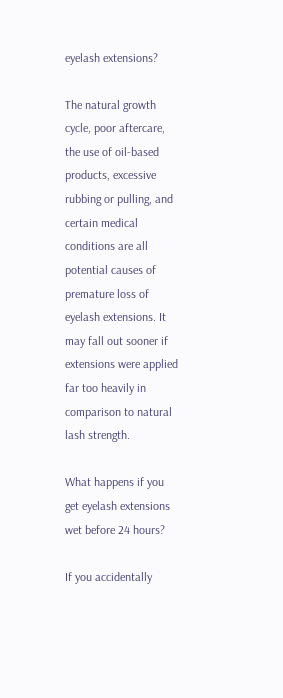eyelash extensions?

The natural growth cycle, poor aftercare, the use of oil-based products, excessive rubbing or pulling, and certain medical conditions are all potential causes of premature loss of eyelash extensions. It may fall out sooner if extensions were applied far too heavily in comparison to natural lash strength.

What happens if you get eyelash extensions wet before 24 hours?

If you accidentally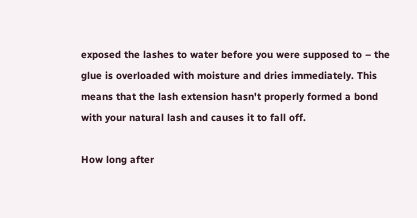exposed the lashes to water before you were supposed to – the glue is overloaded with moisture and dries immediately. This means that the lash extension hasn't properly formed a bond with your natural lash and causes it to fall off.

How long after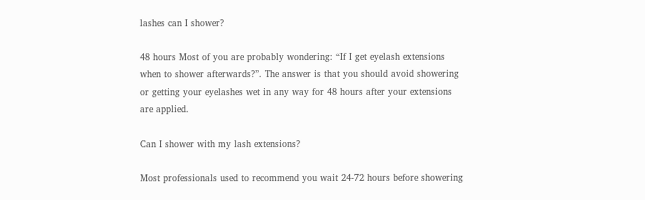lashes can I shower?

48 hours Most of you are probably wondering: “If I get eyelash extensions when to shower afterwards?”. The answer is that you should avoid showering or getting your eyelashes wet in any way for 48 hours after your extensions are applied.

Can I shower with my lash extensions?

Most professionals used to recommend you wait 24-72 hours before showering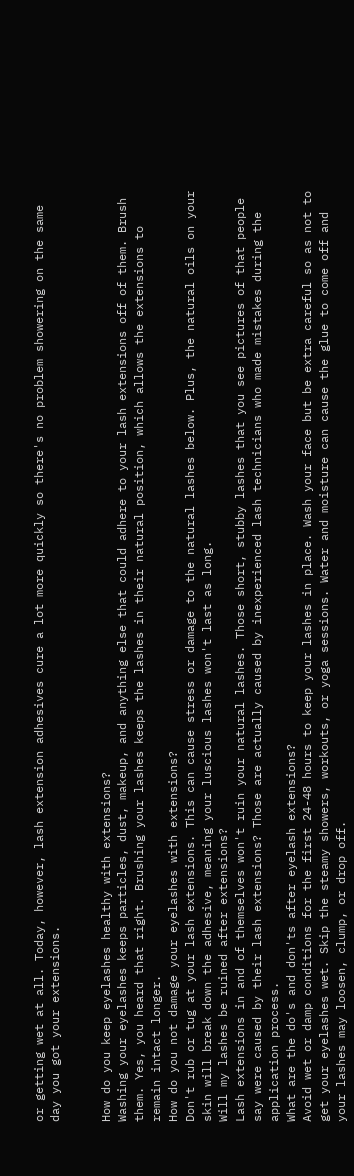or getting wet at all. Today, however, lash extension adhesives cure a lot more quickly so there's no problem showering on the same day you got your extensions.


How do you keep eyelashes healthy with extensions?
Washing your eyelashes keeps particles, dust, makeup, and anything else that could adhere to your lash extensions off of them. Brush them. Yes, you heard that right. Brushing your lashes keeps the lashes in their natural position, which allows the extensions to remain intact longer.
How do you not damage your eyelashes with extensions?
Don't rub or tug at your lash extensions. This can cause stress or damage to the natural lashes below. Plus, the natural oils on your skin will break down the adhesive, meaning your luscious lashes won't last as long.
Will my lashes be ruined after extensions?
Lash extensions in and of themselves won't ruin your natural lashes. Those short, stubby lashes that you see pictures of that people say were caused by their lash extensions? Those are actually caused by inexperienced lash technicians who made mistakes during the application process.
What are the do's and don'ts after eyelash extensions?
Avoid wet or damp conditions for the first 24-48 hours to keep your lashes in place. Wash your face but be extra careful so as not to get your eyelashes wet. Skip the steamy showers, workouts, or yoga sessions. Water and moisture can cause the glue to come off and your lashes may loosen, clump, or drop off.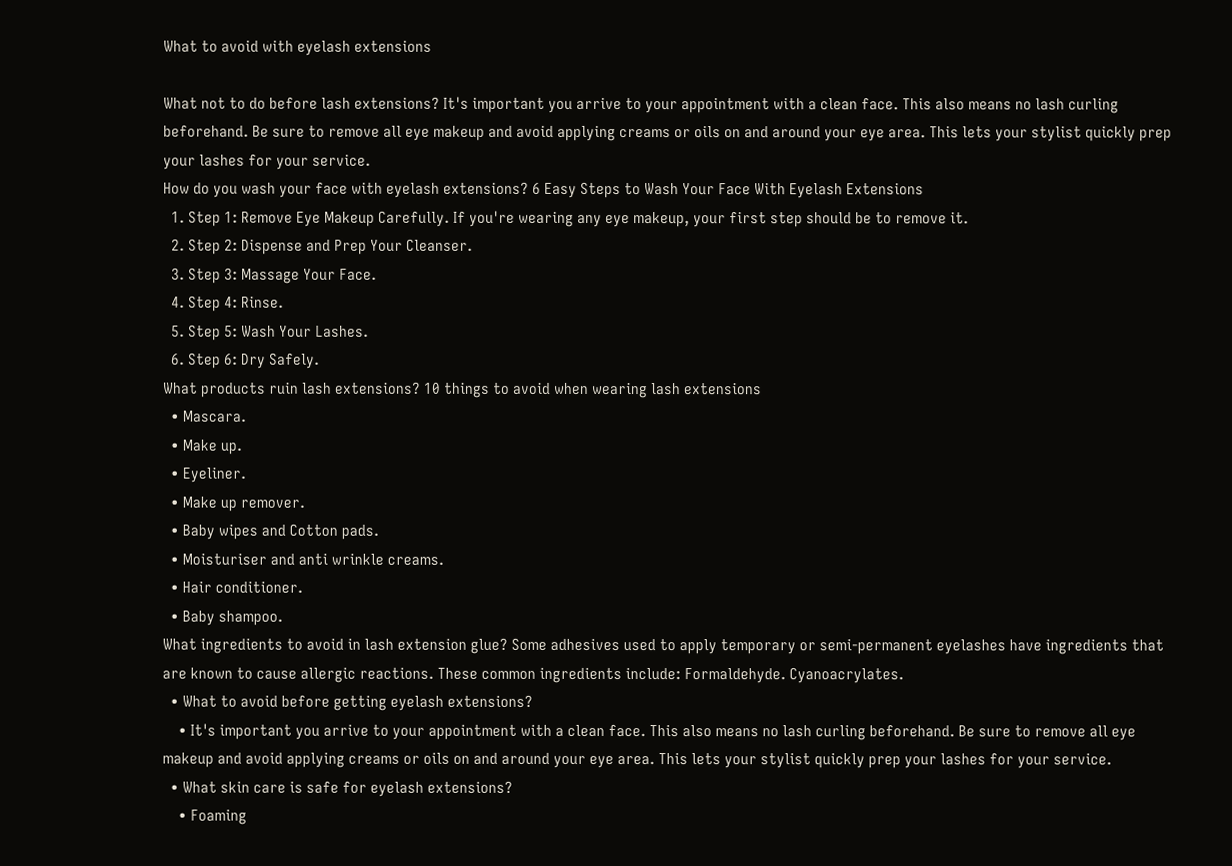What to avoid with eyelash extensions

What not to do before lash extensions? It's important you arrive to your appointment with a clean face. This also means no lash curling beforehand. Be sure to remove all eye makeup and avoid applying creams or oils on and around your eye area. This lets your stylist quickly prep your lashes for your service.
How do you wash your face with eyelash extensions? 6 Easy Steps to Wash Your Face With Eyelash Extensions
  1. Step 1: Remove Eye Makeup Carefully. If you're wearing any eye makeup, your first step should be to remove it.
  2. Step 2: Dispense and Prep Your Cleanser.
  3. Step 3: Massage Your Face.
  4. Step 4: Rinse.
  5. Step 5: Wash Your Lashes.
  6. Step 6: Dry Safely.
What products ruin lash extensions? 10 things to avoid when wearing lash extensions
  • Mascara.
  • Make up.
  • Eyeliner.
  • Make up remover.
  • Baby wipes and Cotton pads.
  • Moisturiser and anti wrinkle creams.
  • Hair conditioner.
  • Baby shampoo.
What ingredients to avoid in lash extension glue? Some adhesives used to apply temporary or semi-permanent eyelashes have ingredients that are known to cause allergic reactions. These common ingredients include: Formaldehyde. Cyanoacrylates.
  • What to avoid before getting eyelash extensions?
    • It's important you arrive to your appointment with a clean face. This also means no lash curling beforehand. Be sure to remove all eye makeup and avoid applying creams or oils on and around your eye area. This lets your stylist quickly prep your lashes for your service.
  • What skin care is safe for eyelash extensions?
    • Foaming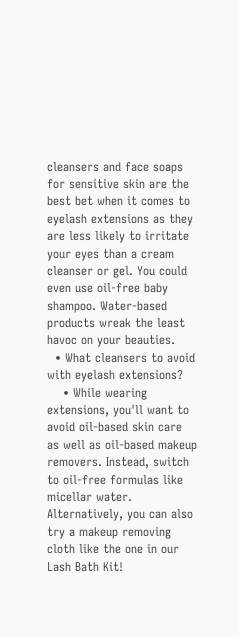cleansers and face soaps for sensitive skin are the best bet when it comes to eyelash extensions as they are less likely to irritate your eyes than a cream cleanser or gel. You could even use oil-free baby shampoo. Water-based products wreak the least havoc on your beauties.
  • What cleansers to avoid with eyelash extensions?
    • While wearing extensions, you'll want to avoid oil-based skin care as well as oil-based makeup removers. Instead, switch to oil-free formulas like micellar water. Alternatively, you can also try a makeup removing cloth like the one in our Lash Bath Kit!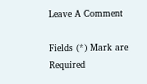Leave A Comment

Fields (*) Mark are Required